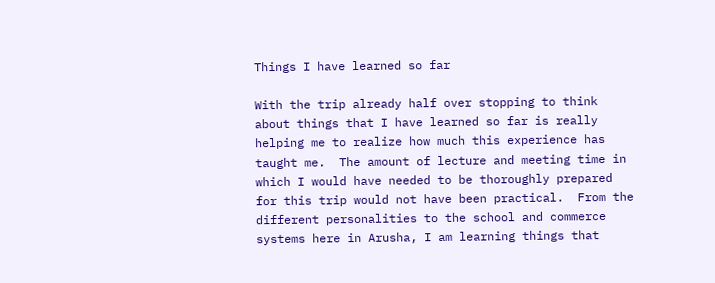Things I have learned so far

With the trip already half over stopping to think about things that I have learned so far is really helping me to realize how much this experience has taught me.  The amount of lecture and meeting time in which I would have needed to be thoroughly prepared for this trip would not have been practical.  From the different personalities to the school and commerce systems here in Arusha, I am learning things that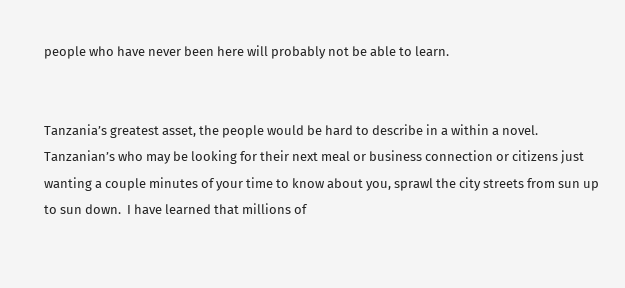people who have never been here will probably not be able to learn.


Tanzania’s greatest asset, the people would be hard to describe in a within a novel.  Tanzanian’s who may be looking for their next meal or business connection or citizens just wanting a couple minutes of your time to know about you, sprawl the city streets from sun up to sun down.  I have learned that millions of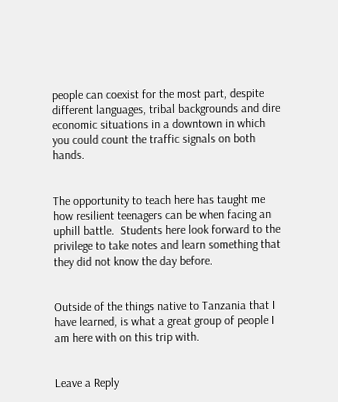people can coexist for the most part, despite different languages, tribal backgrounds and dire economic situations in a downtown in which you could count the traffic signals on both hands.


The opportunity to teach here has taught me how resilient teenagers can be when facing an uphill battle.  Students here look forward to the privilege to take notes and learn something that they did not know the day before.


Outside of the things native to Tanzania that I have learned, is what a great group of people I am here with on this trip with.


Leave a Reply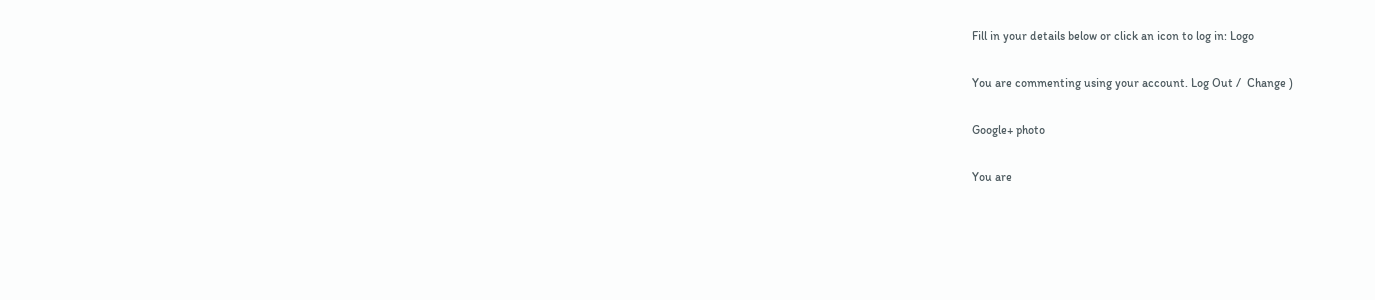Fill in your details below or click an icon to log in: Logo

You are commenting using your account. Log Out /  Change )

Google+ photo

You are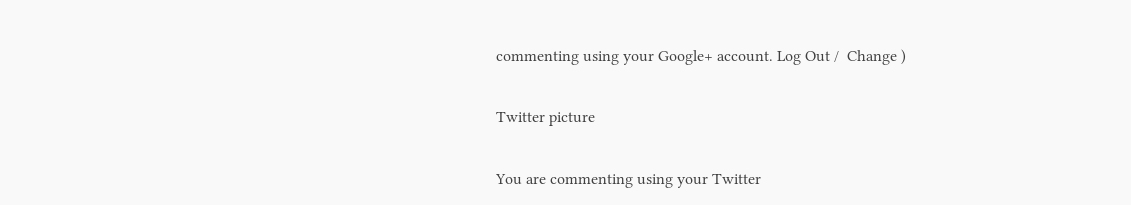commenting using your Google+ account. Log Out /  Change )

Twitter picture

You are commenting using your Twitter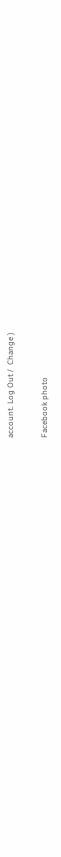account. Log Out /  Change )

Facebook photo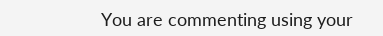You are commenting using your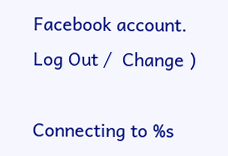Facebook account. Log Out /  Change )

Connecting to %s